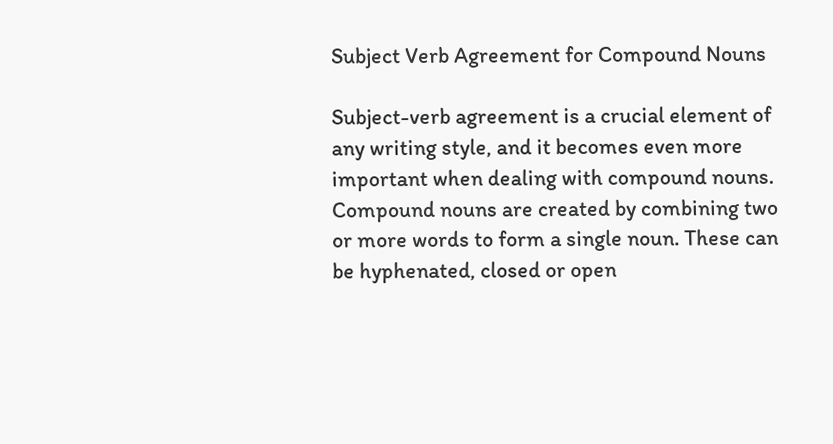Subject Verb Agreement for Compound Nouns

Subject-verb agreement is a crucial element of any writing style, and it becomes even more important when dealing with compound nouns. Compound nouns are created by combining two or more words to form a single noun. These can be hyphenated, closed or open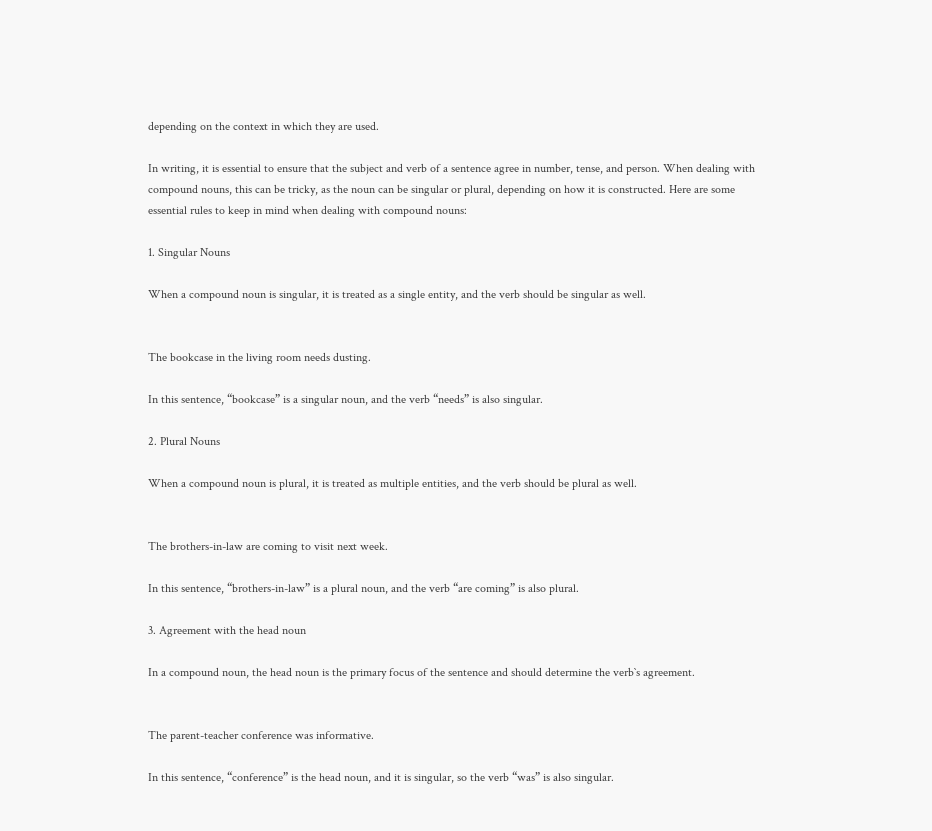depending on the context in which they are used.

In writing, it is essential to ensure that the subject and verb of a sentence agree in number, tense, and person. When dealing with compound nouns, this can be tricky, as the noun can be singular or plural, depending on how it is constructed. Here are some essential rules to keep in mind when dealing with compound nouns:

1. Singular Nouns

When a compound noun is singular, it is treated as a single entity, and the verb should be singular as well.


The bookcase in the living room needs dusting.

In this sentence, “bookcase” is a singular noun, and the verb “needs” is also singular.

2. Plural Nouns

When a compound noun is plural, it is treated as multiple entities, and the verb should be plural as well.


The brothers-in-law are coming to visit next week.

In this sentence, “brothers-in-law” is a plural noun, and the verb “are coming” is also plural.

3. Agreement with the head noun

In a compound noun, the head noun is the primary focus of the sentence and should determine the verb`s agreement.


The parent-teacher conference was informative.

In this sentence, “conference” is the head noun, and it is singular, so the verb “was” is also singular.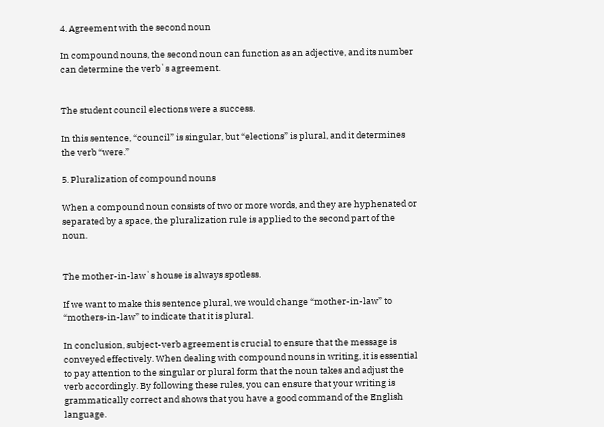4. Agreement with the second noun

In compound nouns, the second noun can function as an adjective, and its number can determine the verb`s agreement.


The student council elections were a success.

In this sentence, “council” is singular, but “elections” is plural, and it determines the verb “were.”

5. Pluralization of compound nouns

When a compound noun consists of two or more words, and they are hyphenated or separated by a space, the pluralization rule is applied to the second part of the noun.


The mother-in-law`s house is always spotless.

If we want to make this sentence plural, we would change “mother-in-law” to “mothers-in-law” to indicate that it is plural.

In conclusion, subject-verb agreement is crucial to ensure that the message is conveyed effectively. When dealing with compound nouns in writing, it is essential to pay attention to the singular or plural form that the noun takes and adjust the verb accordingly. By following these rules, you can ensure that your writing is grammatically correct and shows that you have a good command of the English language.